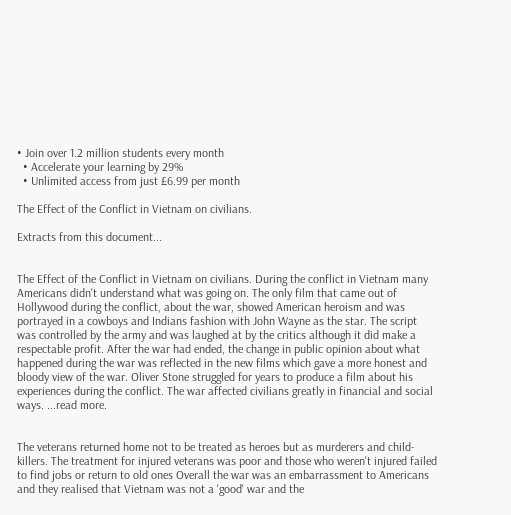• Join over 1.2 million students every month
  • Accelerate your learning by 29%
  • Unlimited access from just £6.99 per month

The Effect of the Conflict in Vietnam on civilians.

Extracts from this document...


The Effect of the Conflict in Vietnam on civilians. During the conflict in Vietnam many Americans didn't understand what was going on. The only film that came out of Hollywood during the conflict, about the war, showed American heroism and was portrayed in a cowboys and Indians fashion with John Wayne as the star. The script was controlled by the army and was laughed at by the critics although it did make a respectable profit. After the war had ended, the change in public opinion about what happened during the war was reflected in the new films which gave a more honest and bloody view of the war. Oliver Stone struggled for years to produce a film about his experiences during the conflict. The war affected civilians greatly in financial and social ways. ...read more.


The veterans returned home not to be treated as heroes but as murderers and child-killers. The treatment for injured veterans was poor and those who weren't injured failed to find jobs or return to old ones Overall the war was an embarrassment to Americans and they realised that Vietnam was not a 'good' war and the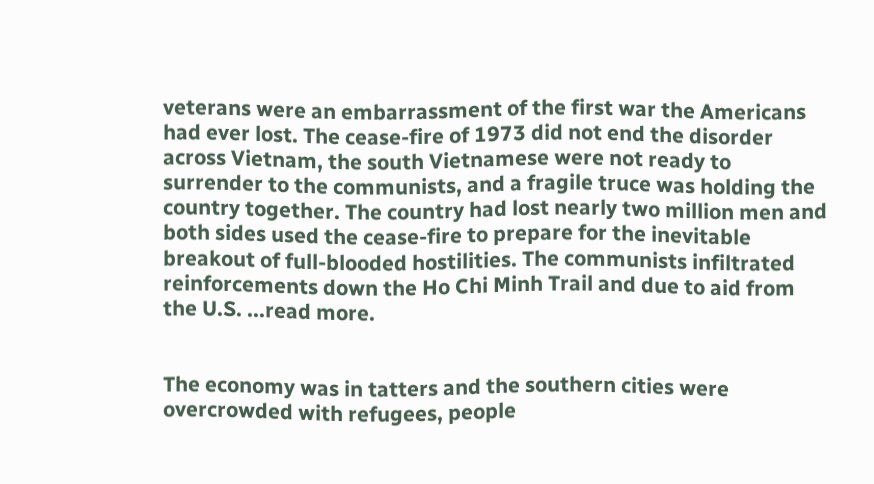veterans were an embarrassment of the first war the Americans had ever lost. The cease-fire of 1973 did not end the disorder across Vietnam, the south Vietnamese were not ready to surrender to the communists, and a fragile truce was holding the country together. The country had lost nearly two million men and both sides used the cease-fire to prepare for the inevitable breakout of full-blooded hostilities. The communists infiltrated reinforcements down the Ho Chi Minh Trail and due to aid from the U.S. ...read more.


The economy was in tatters and the southern cities were overcrowded with refugees, people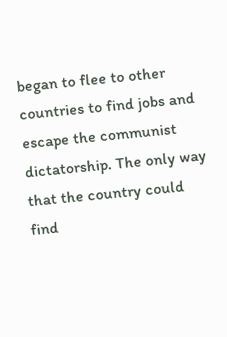began to flee to other countries to find jobs and escape the communist dictatorship. The only way that the country could find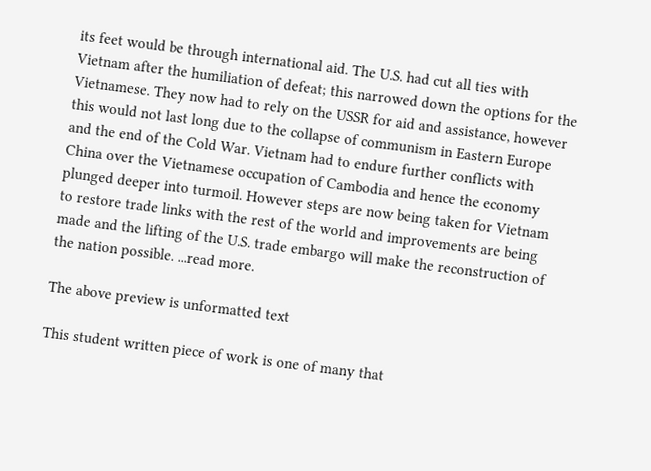its feet would be through international aid. The U.S. had cut all ties with Vietnam after the humiliation of defeat; this narrowed down the options for the Vietnamese. They now had to rely on the USSR for aid and assistance, however this would not last long due to the collapse of communism in Eastern Europe and the end of the Cold War. Vietnam had to endure further conflicts with China over the Vietnamese occupation of Cambodia and hence the economy plunged deeper into turmoil. However steps are now being taken for Vietnam to restore trade links with the rest of the world and improvements are being made and the lifting of the U.S. trade embargo will make the reconstruction of the nation possible. ...read more.

The above preview is unformatted text

This student written piece of work is one of many that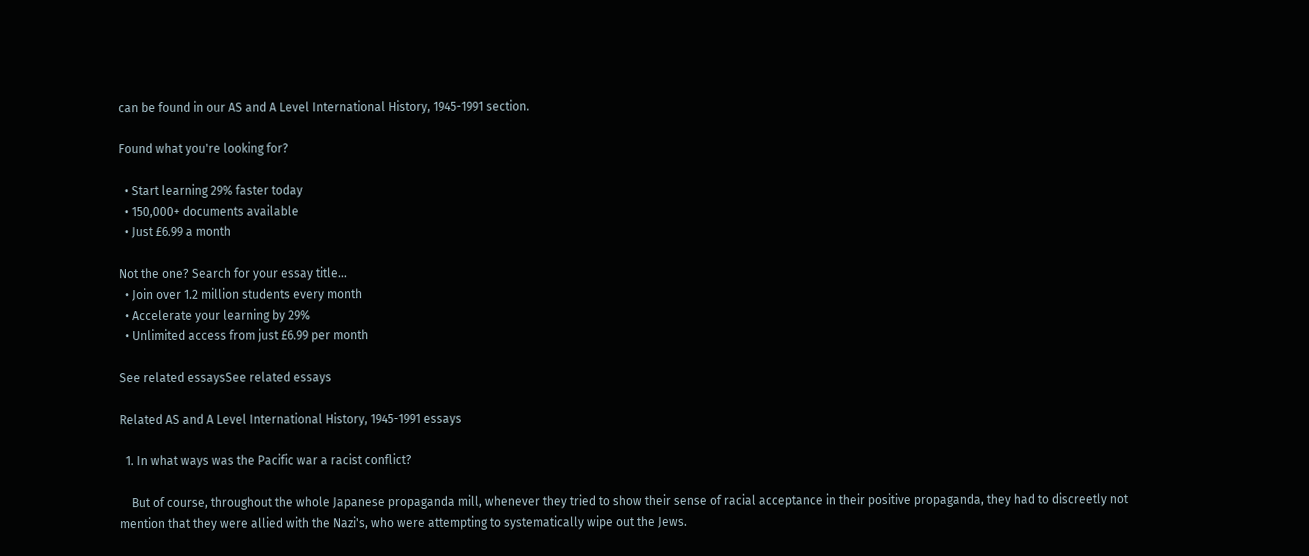can be found in our AS and A Level International History, 1945-1991 section.

Found what you're looking for?

  • Start learning 29% faster today
  • 150,000+ documents available
  • Just £6.99 a month

Not the one? Search for your essay title...
  • Join over 1.2 million students every month
  • Accelerate your learning by 29%
  • Unlimited access from just £6.99 per month

See related essaysSee related essays

Related AS and A Level International History, 1945-1991 essays

  1. In what ways was the Pacific war a racist conflict?

    But of course, throughout the whole Japanese propaganda mill, whenever they tried to show their sense of racial acceptance in their positive propaganda, they had to discreetly not mention that they were allied with the Nazi's, who were attempting to systematically wipe out the Jews.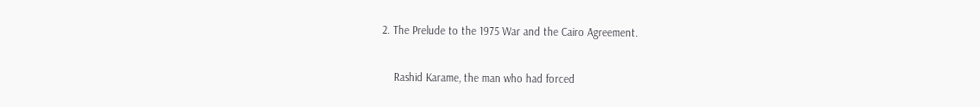2. The Prelude to the 1975 War and the Cairo Agreement.

    Rashid Karame, the man who had forced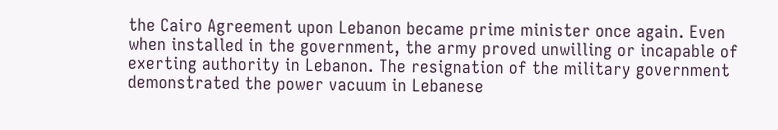the Cairo Agreement upon Lebanon became prime minister once again. Even when installed in the government, the army proved unwilling or incapable of exerting authority in Lebanon. The resignation of the military government demonstrated the power vacuum in Lebanese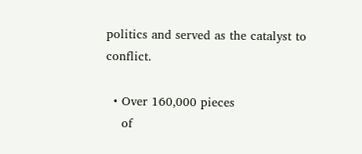politics and served as the catalyst to conflict.

  • Over 160,000 pieces
    of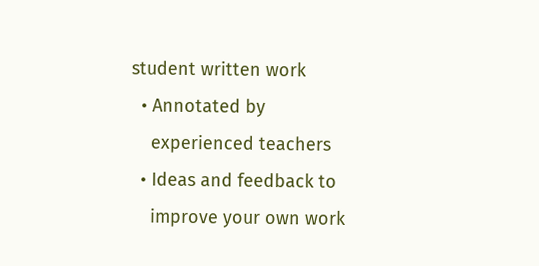student written work
  • Annotated by
    experienced teachers
  • Ideas and feedback to
    improve your own work